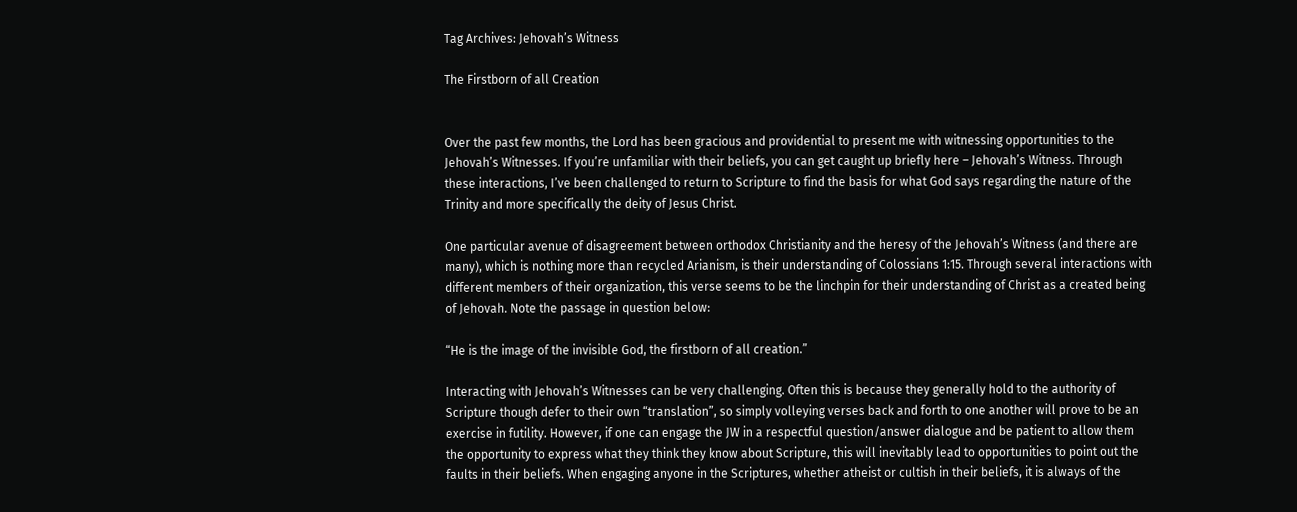Tag Archives: Jehovah’s Witness

The Firstborn of all Creation


Over the past few months, the Lord has been gracious and providential to present me with witnessing opportunities to the Jehovah’s Witnesses. If you’re unfamiliar with their beliefs, you can get caught up briefly here – Jehovah’s Witness. Through these interactions, I’ve been challenged to return to Scripture to find the basis for what God says regarding the nature of the Trinity and more specifically the deity of Jesus Christ.

One particular avenue of disagreement between orthodox Christianity and the heresy of the Jehovah’s Witness (and there are many), which is nothing more than recycled Arianism, is their understanding of Colossians 1:15. Through several interactions with different members of their organization, this verse seems to be the linchpin for their understanding of Christ as a created being of Jehovah. Note the passage in question below:

“He is the image of the invisible God, the firstborn of all creation.”

Interacting with Jehovah’s Witnesses can be very challenging. Often this is because they generally hold to the authority of Scripture though defer to their own “translation”, so simply volleying verses back and forth to one another will prove to be an exercise in futility. However, if one can engage the JW in a respectful question/answer dialogue and be patient to allow them the opportunity to express what they think they know about Scripture, this will inevitably lead to opportunities to point out the faults in their beliefs. When engaging anyone in the Scriptures, whether atheist or cultish in their beliefs, it is always of the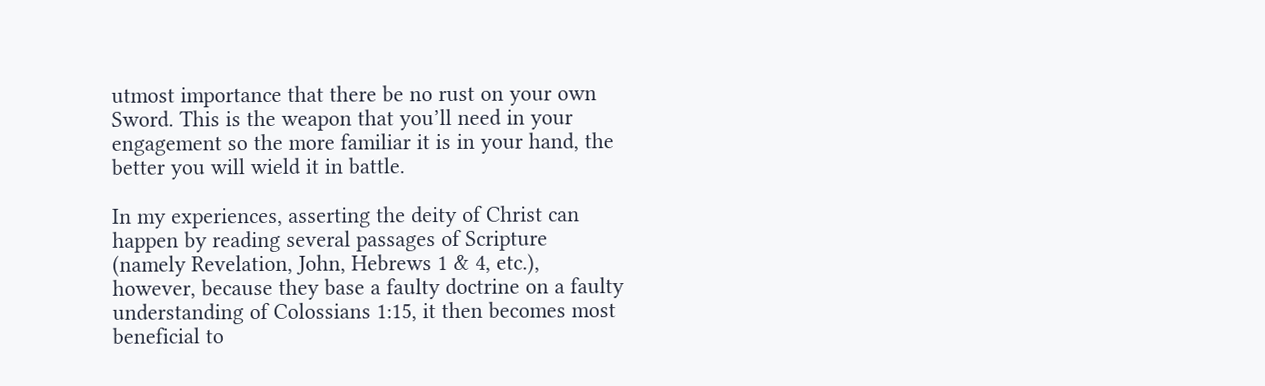utmost importance that there be no rust on your own Sword. This is the weapon that you’ll need in your engagement so the more familiar it is in your hand, the better you will wield it in battle.

In my experiences, asserting the deity of Christ can happen by reading several passages of Scripture (namely Revelation, John, Hebrews 1 & 4, etc.), however, because they base a faulty doctrine on a faulty understanding of Colossians 1:15, it then becomes most beneficial to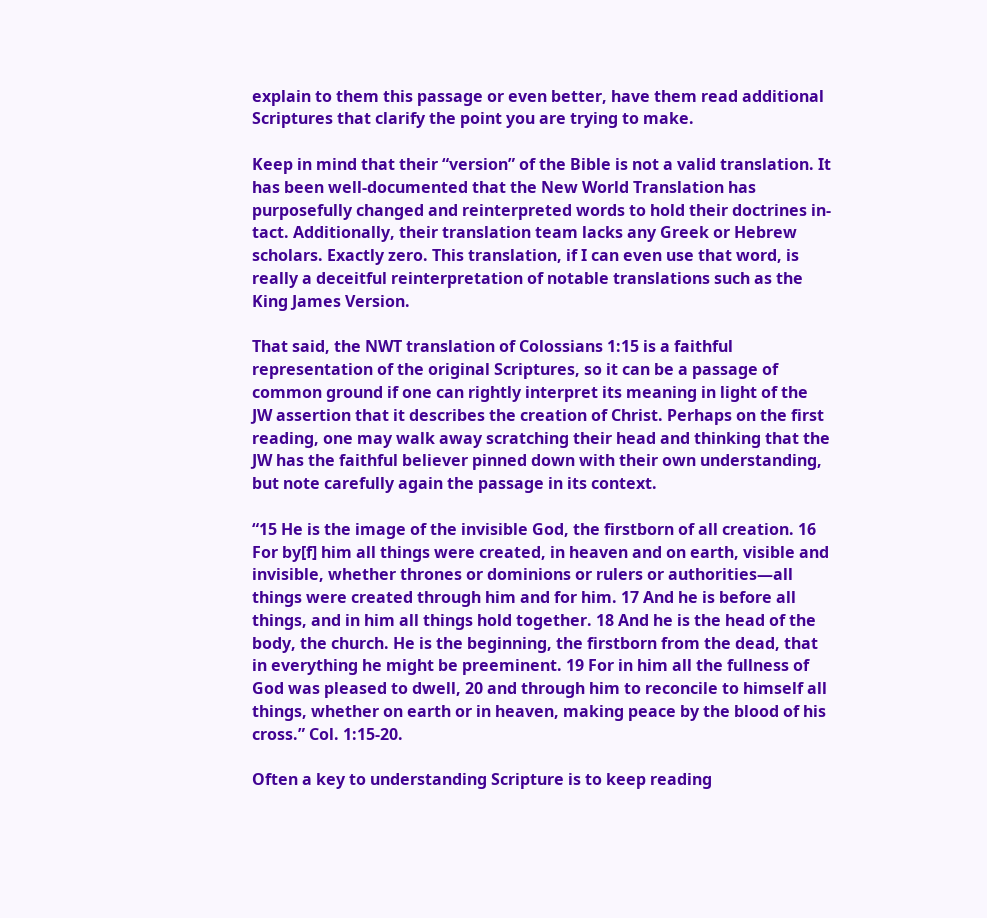explain to them this passage or even better, have them read additional Scriptures that clarify the point you are trying to make.

Keep in mind that their “version” of the Bible is not a valid translation. It has been well-documented that the New World Translation has purposefully changed and reinterpreted words to hold their doctrines in-tact. Additionally, their translation team lacks any Greek or Hebrew scholars. Exactly zero. This translation, if I can even use that word, is really a deceitful reinterpretation of notable translations such as the King James Version.

That said, the NWT translation of Colossians 1:15 is a faithful representation of the original Scriptures, so it can be a passage of common ground if one can rightly interpret its meaning in light of the JW assertion that it describes the creation of Christ. Perhaps on the first reading, one may walk away scratching their head and thinking that the JW has the faithful believer pinned down with their own understanding, but note carefully again the passage in its context.

“15 He is the image of the invisible God, the firstborn of all creation. 16 For by[f] him all things were created, in heaven and on earth, visible and invisible, whether thrones or dominions or rulers or authorities—all things were created through him and for him. 17 And he is before all things, and in him all things hold together. 18 And he is the head of the body, the church. He is the beginning, the firstborn from the dead, that in everything he might be preeminent. 19 For in him all the fullness of God was pleased to dwell, 20 and through him to reconcile to himself all things, whether on earth or in heaven, making peace by the blood of his cross.” Col. 1:15-20.

Often a key to understanding Scripture is to keep reading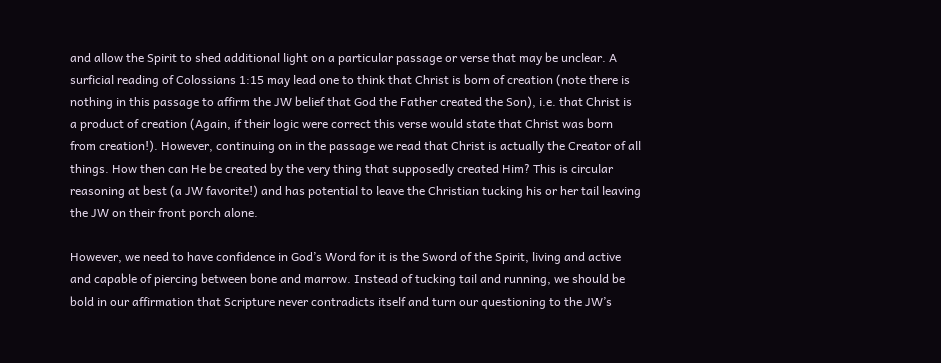and allow the Spirit to shed additional light on a particular passage or verse that may be unclear. A surficial reading of Colossians 1:15 may lead one to think that Christ is born of creation (note there is nothing in this passage to affirm the JW belief that God the Father created the Son), i.e. that Christ is a product of creation (Again, if their logic were correct this verse would state that Christ was born from creation!). However, continuing on in the passage we read that Christ is actually the Creator of all things. How then can He be created by the very thing that supposedly created Him? This is circular reasoning at best (a JW favorite!) and has potential to leave the Christian tucking his or her tail leaving the JW on their front porch alone.

However, we need to have confidence in God’s Word for it is the Sword of the Spirit, living and active and capable of piercing between bone and marrow. Instead of tucking tail and running, we should be bold in our affirmation that Scripture never contradicts itself and turn our questioning to the JW’s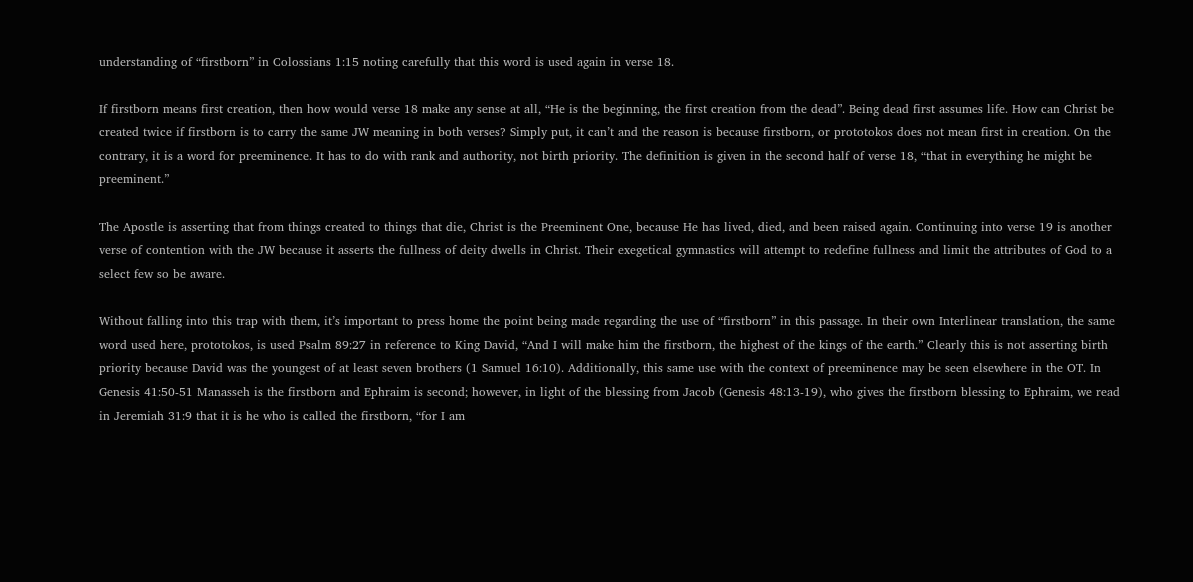understanding of “firstborn” in Colossians 1:15 noting carefully that this word is used again in verse 18.

If firstborn means first creation, then how would verse 18 make any sense at all, “He is the beginning, the first creation from the dead”. Being dead first assumes life. How can Christ be created twice if firstborn is to carry the same JW meaning in both verses? Simply put, it can’t and the reason is because firstborn, or prototokos does not mean first in creation. On the contrary, it is a word for preeminence. It has to do with rank and authority, not birth priority. The definition is given in the second half of verse 18, “that in everything he might be preeminent.”

The Apostle is asserting that from things created to things that die, Christ is the Preeminent One, because He has lived, died, and been raised again. Continuing into verse 19 is another verse of contention with the JW because it asserts the fullness of deity dwells in Christ. Their exegetical gymnastics will attempt to redefine fullness and limit the attributes of God to a select few so be aware.

Without falling into this trap with them, it’s important to press home the point being made regarding the use of “firstborn” in this passage. In their own Interlinear translation, the same word used here, prototokos, is used Psalm 89:27 in reference to King David, “And I will make him the firstborn, the highest of the kings of the earth.” Clearly this is not asserting birth priority because David was the youngest of at least seven brothers (1 Samuel 16:10). Additionally, this same use with the context of preeminence may be seen elsewhere in the OT. In Genesis 41:50-51 Manasseh is the firstborn and Ephraim is second; however, in light of the blessing from Jacob (Genesis 48:13-19), who gives the firstborn blessing to Ephraim, we read in Jeremiah 31:9 that it is he who is called the firstborn, “for I am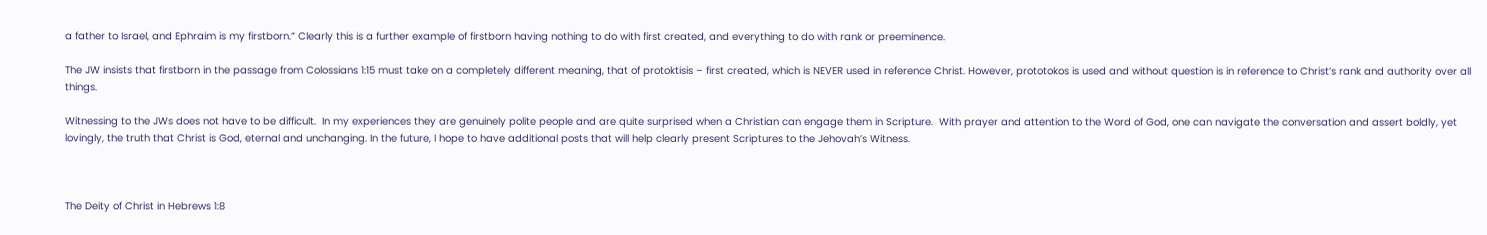a father to Israel, and Ephraim is my firstborn.” Clearly this is a further example of firstborn having nothing to do with first created, and everything to do with rank or preeminence.

The JW insists that firstborn in the passage from Colossians 1:15 must take on a completely different meaning, that of protoktisis – first created, which is NEVER used in reference Christ. However, prototokos is used and without question is in reference to Christ’s rank and authority over all things.

Witnessing to the JWs does not have to be difficult.  In my experiences they are genuinely polite people and are quite surprised when a Christian can engage them in Scripture.  With prayer and attention to the Word of God, one can navigate the conversation and assert boldly, yet lovingly, the truth that Christ is God, eternal and unchanging. In the future, I hope to have additional posts that will help clearly present Scriptures to the Jehovah’s Witness.



The Deity of Christ in Hebrews 1:8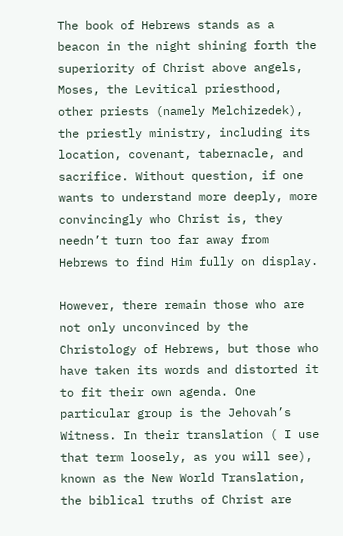The book of Hebrews stands as a beacon in the night shining forth the superiority of Christ above angels, Moses, the Levitical priesthood, other priests (namely Melchizedek), the priestly ministry, including its location, covenant, tabernacle, and sacrifice. Without question, if one wants to understand more deeply, more convincingly who Christ is, they needn’t turn too far away from Hebrews to find Him fully on display.

However, there remain those who are not only unconvinced by the Christology of Hebrews, but those who have taken its words and distorted it to fit their own agenda. One particular group is the Jehovah’s Witness. In their translation ( I use that term loosely, as you will see), known as the New World Translation, the biblical truths of Christ are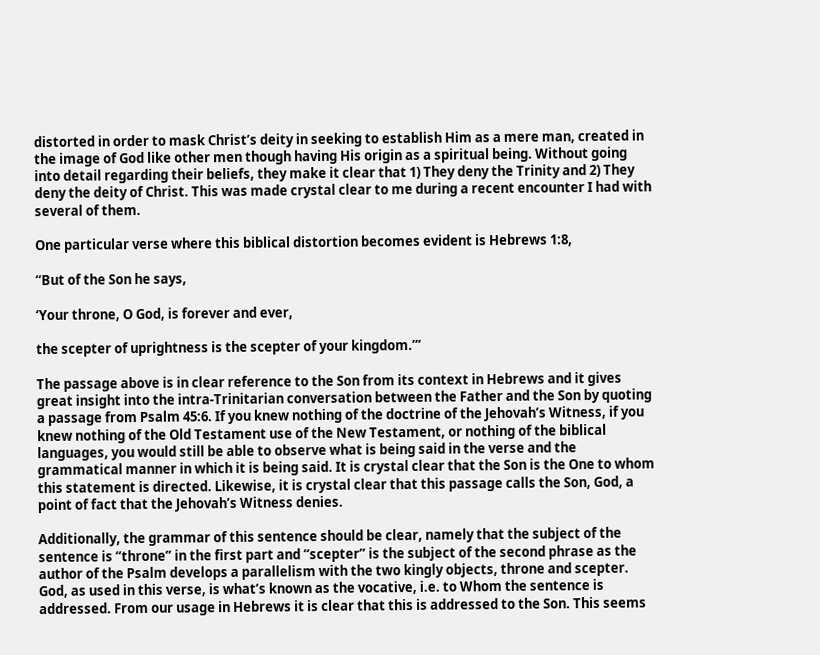distorted in order to mask Christ’s deity in seeking to establish Him as a mere man, created in the image of God like other men though having His origin as a spiritual being. Without going into detail regarding their beliefs, they make it clear that 1) They deny the Trinity and 2) They deny the deity of Christ. This was made crystal clear to me during a recent encounter I had with several of them.

One particular verse where this biblical distortion becomes evident is Hebrews 1:8,

“But of the Son he says,

‘Your throne, O God, is forever and ever,

the scepter of uprightness is the scepter of your kingdom.’”

The passage above is in clear reference to the Son from its context in Hebrews and it gives great insight into the intra-Trinitarian conversation between the Father and the Son by quoting a passage from Psalm 45:6. If you knew nothing of the doctrine of the Jehovah’s Witness, if you knew nothing of the Old Testament use of the New Testament, or nothing of the biblical languages, you would still be able to observe what is being said in the verse and the grammatical manner in which it is being said. It is crystal clear that the Son is the One to whom this statement is directed. Likewise, it is crystal clear that this passage calls the Son, God, a point of fact that the Jehovah’s Witness denies.

Additionally, the grammar of this sentence should be clear, namely that the subject of the sentence is “throne” in the first part and “scepter” is the subject of the second phrase as the author of the Psalm develops a parallelism with the two kingly objects, throne and scepter. God, as used in this verse, is what’s known as the vocative, i.e. to Whom the sentence is addressed. From our usage in Hebrews it is clear that this is addressed to the Son. This seems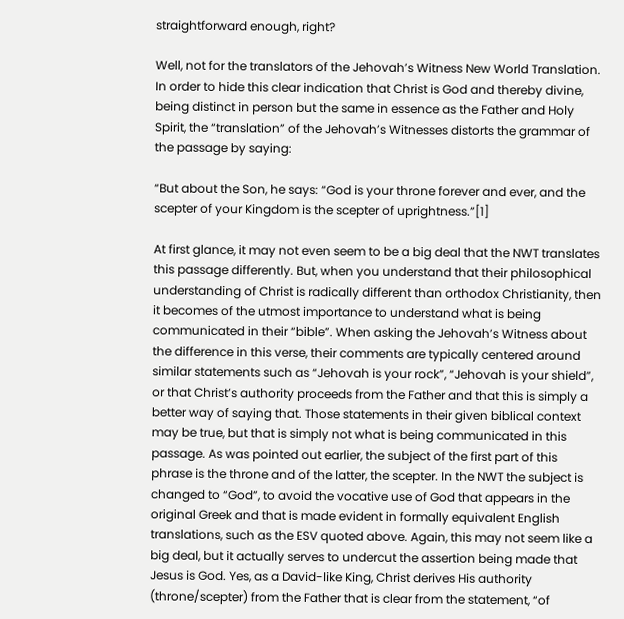straightforward enough, right?

Well, not for the translators of the Jehovah’s Witness New World Translation. In order to hide this clear indication that Christ is God and thereby divine, being distinct in person but the same in essence as the Father and Holy Spirit, the “translation” of the Jehovah’s Witnesses distorts the grammar of the passage by saying:

“But about the Son, he says: “God is your throne forever and ever, and the scepter of your Kingdom is the scepter of uprightness.”[1]

At first glance, it may not even seem to be a big deal that the NWT translates this passage differently. But, when you understand that their philosophical understanding of Christ is radically different than orthodox Christianity, then it becomes of the utmost importance to understand what is being communicated in their “bible”. When asking the Jehovah’s Witness about the difference in this verse, their comments are typically centered around similar statements such as “Jehovah is your rock”, “Jehovah is your shield”, or that Christ’s authority proceeds from the Father and that this is simply a better way of saying that. Those statements in their given biblical context may be true, but that is simply not what is being communicated in this passage. As was pointed out earlier, the subject of the first part of this phrase is the throne and of the latter, the scepter. In the NWT the subject is changed to “God”, to avoid the vocative use of God that appears in the original Greek and that is made evident in formally equivalent English translations, such as the ESV quoted above. Again, this may not seem like a big deal, but it actually serves to undercut the assertion being made that Jesus is God. Yes, as a David-like King, Christ derives His authority (throne/scepter) from the Father that is clear from the statement, “of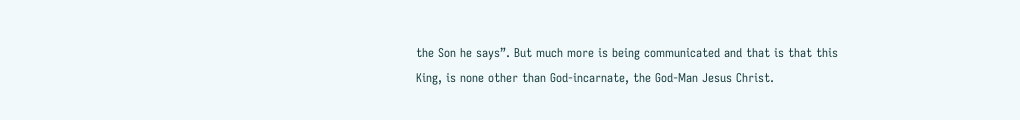the Son he says”. But much more is being communicated and that is that this King, is none other than God-incarnate, the God-Man Jesus Christ.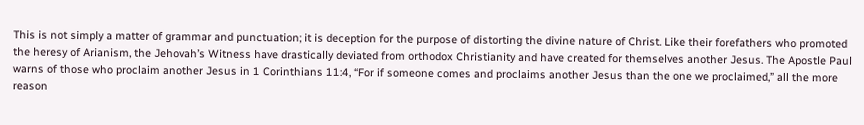This is not simply a matter of grammar and punctuation; it is deception for the purpose of distorting the divine nature of Christ. Like their forefathers who promoted the heresy of Arianism, the Jehovah’s Witness have drastically deviated from orthodox Christianity and have created for themselves another Jesus. The Apostle Paul warns of those who proclaim another Jesus in 1 Corinthians 11:4, “For if someone comes and proclaims another Jesus than the one we proclaimed,” all the more reason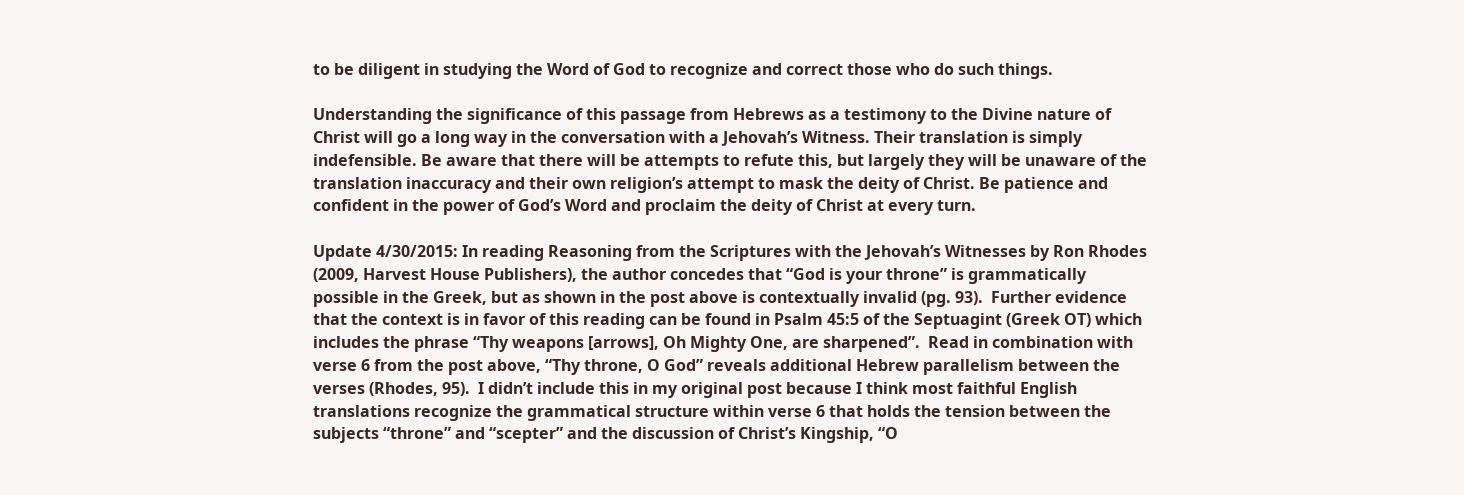to be diligent in studying the Word of God to recognize and correct those who do such things.

Understanding the significance of this passage from Hebrews as a testimony to the Divine nature of Christ will go a long way in the conversation with a Jehovah’s Witness. Their translation is simply indefensible. Be aware that there will be attempts to refute this, but largely they will be unaware of the translation inaccuracy and their own religion’s attempt to mask the deity of Christ. Be patience and confident in the power of God’s Word and proclaim the deity of Christ at every turn.

Update 4/30/2015: In reading Reasoning from the Scriptures with the Jehovah’s Witnesses by Ron Rhodes (2009, Harvest House Publishers), the author concedes that “God is your throne” is grammatically possible in the Greek, but as shown in the post above is contextually invalid (pg. 93).  Further evidence that the context is in favor of this reading can be found in Psalm 45:5 of the Septuagint (Greek OT) which includes the phrase “Thy weapons [arrows], Oh Mighty One, are sharpened”.  Read in combination with  verse 6 from the post above, “Thy throne, O God” reveals additional Hebrew parallelism between the verses (Rhodes, 95).  I didn’t include this in my original post because I think most faithful English translations recognize the grammatical structure within verse 6 that holds the tension between the subjects “throne” and “scepter” and the discussion of Christ’s Kingship, “O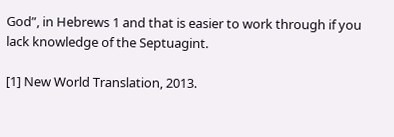God”, in Hebrews 1 and that is easier to work through if you lack knowledge of the Septuagint.

[1] New World Translation, 2013.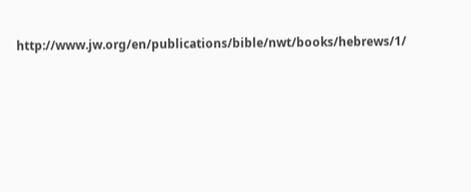http://www.jw.org/en/publications/bible/nwt/books/hebrews/1/